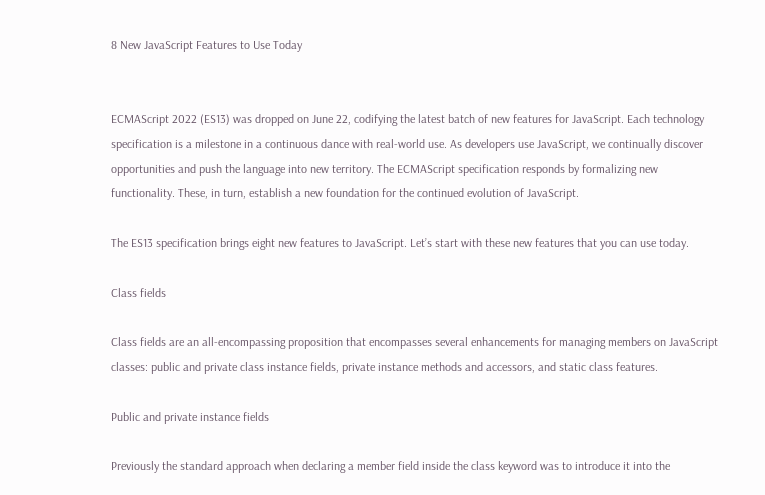8 New JavaScript Features to Use Today


ECMAScript 2022 (ES13) was dropped on June 22, codifying the latest batch of new features for JavaScript. Each technology specification is a milestone in a continuous dance with real-world use. As developers use JavaScript, we continually discover opportunities and push the language into new territory. The ECMAScript specification responds by formalizing new functionality. These, in turn, establish a new foundation for the continued evolution of JavaScript.

The ES13 specification brings eight new features to JavaScript. Let’s start with these new features that you can use today.

Class fields

Class fields are an all-encompassing proposition that encompasses several enhancements for managing members on JavaScript classes: public and private class instance fields, private instance methods and accessors, and static class features.

Public and private instance fields

Previously the standard approach when declaring a member field inside the class keyword was to introduce it into the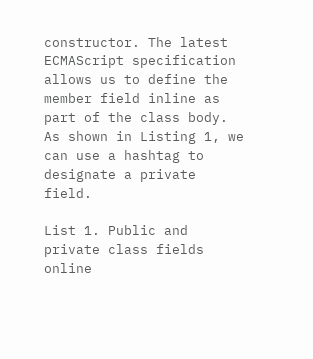constructor. The latest ECMAScript specification allows us to define the member field inline as part of the class body. As shown in Listing 1, we can use a hashtag to designate a private field.

List 1. Public and private class fields online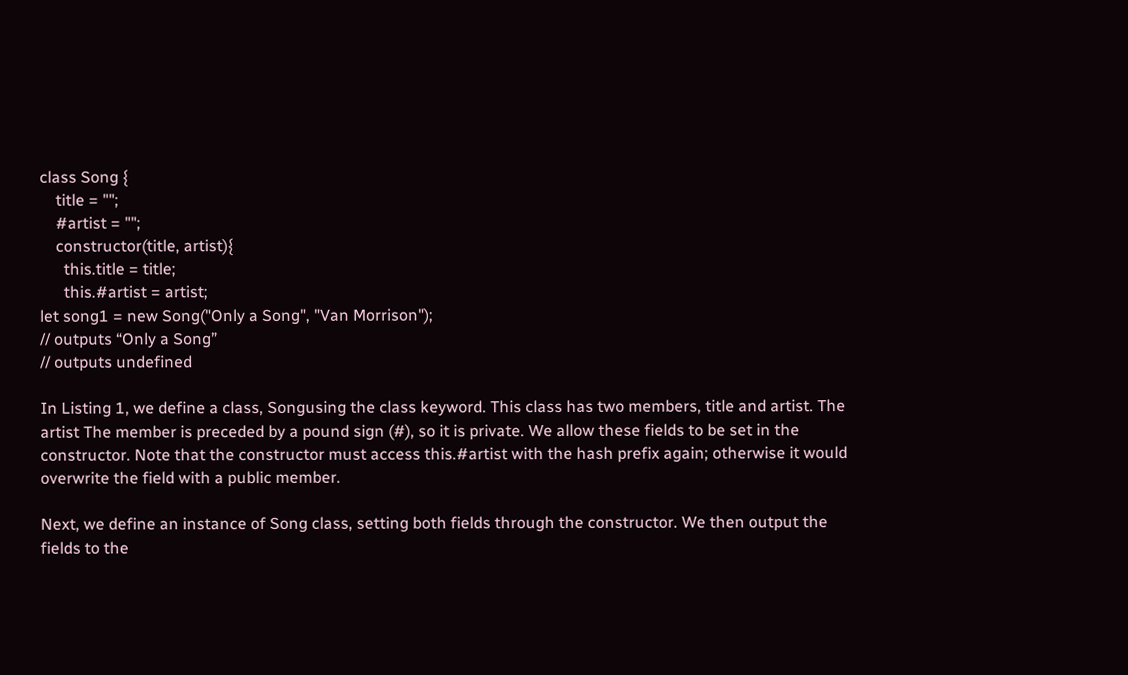class Song {
    title = "";
    #artist = "";
    constructor(title, artist){
      this.title = title;
      this.#artist = artist;
let song1 = new Song("Only a Song", "Van Morrison");
// outputs “Only a Song”
// outputs undefined

In Listing 1, we define a class, Songusing the class keyword. This class has two members, title and artist. The artist The member is preceded by a pound sign (#), so it is private. We allow these fields to be set in the constructor. Note that the constructor must access this.#artist with the hash prefix again; otherwise it would overwrite the field with a public member.

Next, we define an instance of Song class, setting both fields through the constructor. We then output the fields to the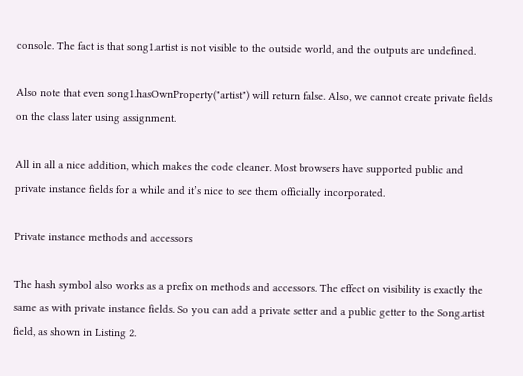console. The fact is that song1.artist is not visible to the outside world, and the outputs are undefined.

Also note that even song1.hasOwnProperty("artist") will return false. Also, we cannot create private fields on the class later using assignment.

All in all a nice addition, which makes the code cleaner. Most browsers have supported public and private instance fields for a while and it’s nice to see them officially incorporated.

Private instance methods and accessors

The hash symbol also works as a prefix on methods and accessors. The effect on visibility is exactly the same as with private instance fields. So you can add a private setter and a public getter to the Song.artist field, as shown in Listing 2.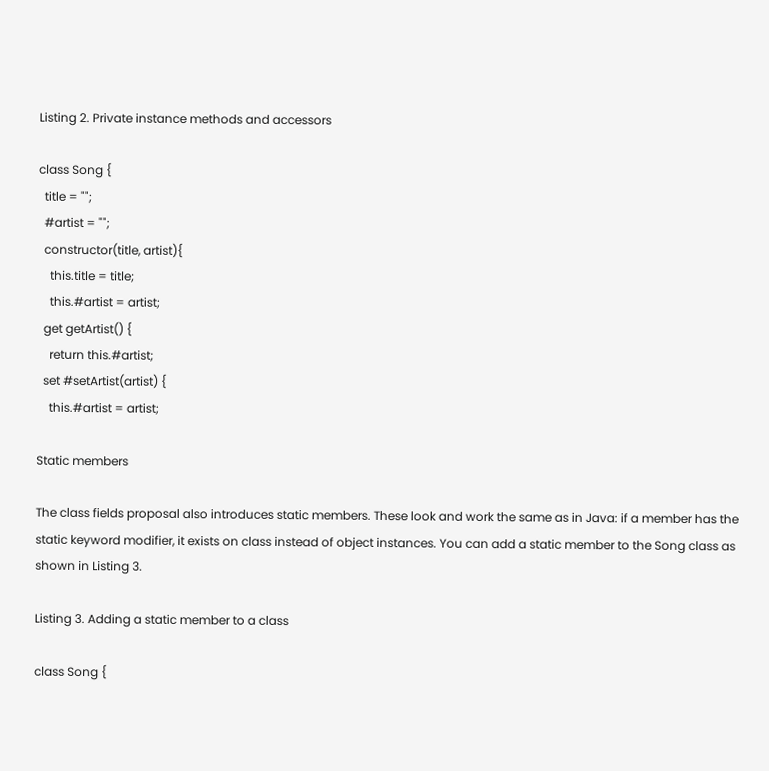Listing 2. Private instance methods and accessors

class Song {
  title = "";
  #artist = "";
  constructor(title, artist){
    this.title = title;
    this.#artist = artist;
  get getArtist() {
    return this.#artist;
  set #setArtist(artist) {
    this.#artist = artist;

Static members

The class fields proposal also introduces static members. These look and work the same as in Java: if a member has the static keyword modifier, it exists on class instead of object instances. You can add a static member to the Song class as shown in Listing 3.

Listing 3. Adding a static member to a class

class Song {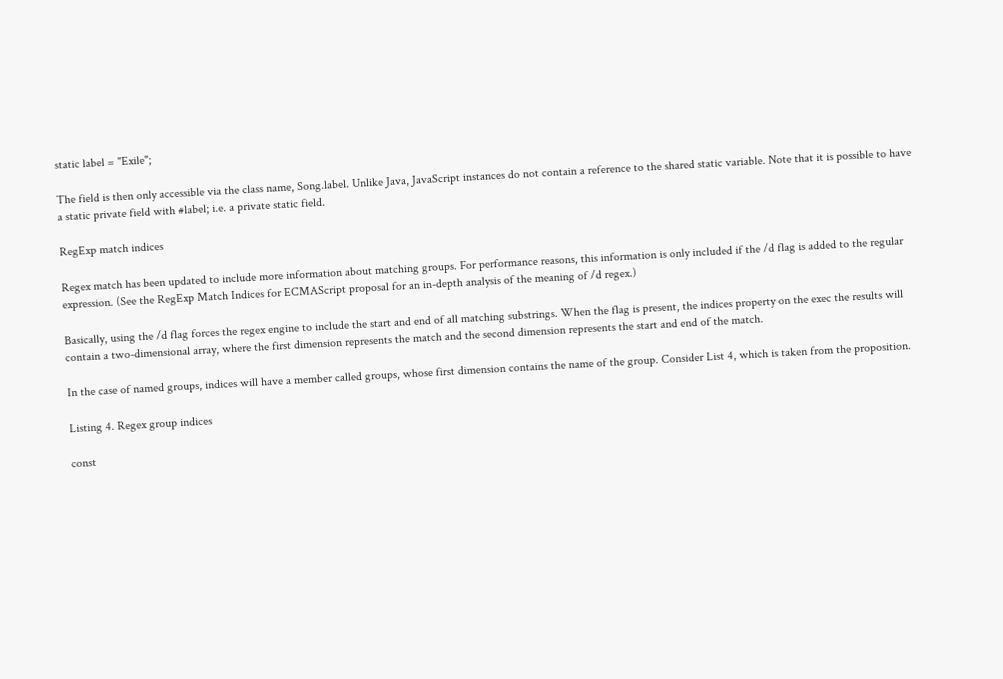static label = "Exile";

The field is then only accessible via the class name, Song.label. Unlike Java, JavaScript instances do not contain a reference to the shared static variable. Note that it is possible to have a static private field with #label; i.e. a private static field.

RegExp match indices

Regex match has been updated to include more information about matching groups. For performance reasons, this information is only included if the /d flag is added to the regular expression. (See the RegExp Match Indices for ECMAScript proposal for an in-depth analysis of the meaning of /d regex.)

Basically, using the /d flag forces the regex engine to include the start and end of all matching substrings. When the flag is present, the indices property on the exec the results will contain a two-dimensional array, where the first dimension represents the match and the second dimension represents the start and end of the match.

In the case of named groups, indices will have a member called groups, whose first dimension contains the name of the group. Consider List 4, which is taken from the proposition.

Listing 4. Regex group indices

const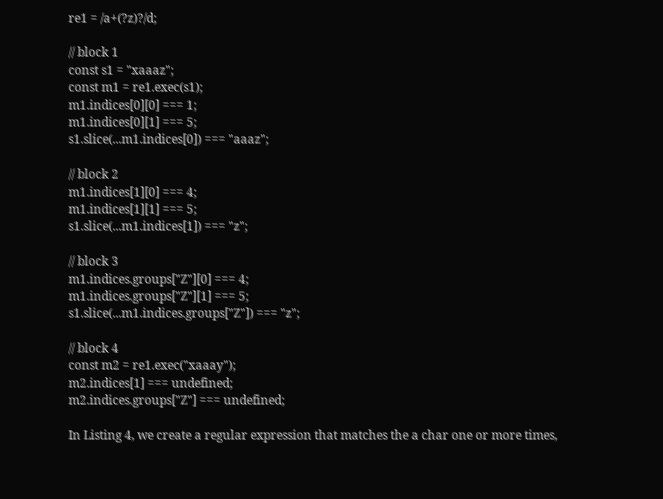re1 = /a+(?z)?/d;

// block 1
const s1 = "xaaaz";
const m1 = re1.exec(s1);
m1.indices[0][0] === 1;
m1.indices[0][1] === 5;
s1.slice(...m1.indices[0]) === "aaaz";

// block 2
m1.indices[1][0] === 4;
m1.indices[1][1] === 5;
s1.slice(...m1.indices[1]) === "z";

// block 3
m1.indices.groups["Z"][0] === 4;
m1.indices.groups["Z"][1] === 5;
s1.slice(...m1.indices.groups["Z"]) === "z";

// block 4
const m2 = re1.exec("xaaay");
m2.indices[1] === undefined;
m2.indices.groups["Z"] === undefined;

In Listing 4, we create a regular expression that matches the a char one or more times,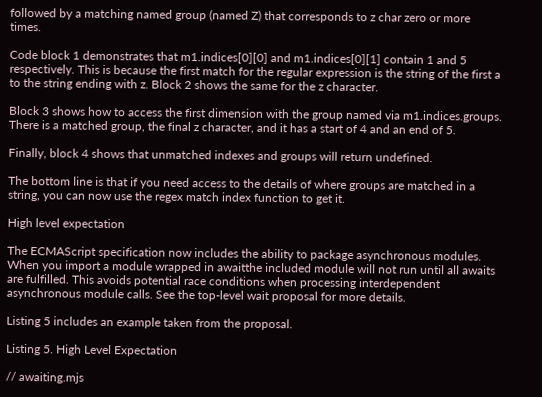followed by a matching named group (named Z) that corresponds to z char zero or more times.

Code block 1 demonstrates that m1.indices[0][0] and m1.indices[0][1] contain 1 and 5 respectively. This is because the first match for the regular expression is the string of the first a to the string ending with z. Block 2 shows the same for the z character.

Block 3 shows how to access the first dimension with the group named via m1.indices.groups. There is a matched group, the final z character, and it has a start of 4 and an end of 5.

Finally, block 4 shows that unmatched indexes and groups will return undefined.

The bottom line is that if you need access to the details of where groups are matched in a string, you can now use the regex match index function to get it.

High level expectation

The ECMAScript specification now includes the ability to package asynchronous modules. When you import a module wrapped in awaitthe included module will not run until all awaits are fulfilled. This avoids potential race conditions when processing interdependent asynchronous module calls. See the top-level wait proposal for more details.

Listing 5 includes an example taken from the proposal.

Listing 5. High Level Expectation

// awaiting.mjs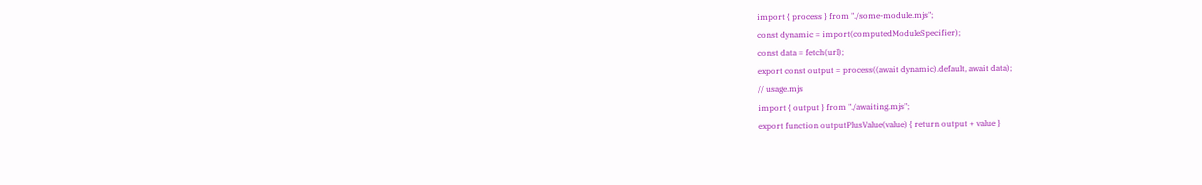import { process } from "./some-module.mjs";
const dynamic = import(computedModuleSpecifier);
const data = fetch(url);
export const output = process((await dynamic).default, await data);
// usage.mjs
import { output } from "./awaiting.mjs";
export function outputPlusValue(value) { return output + value }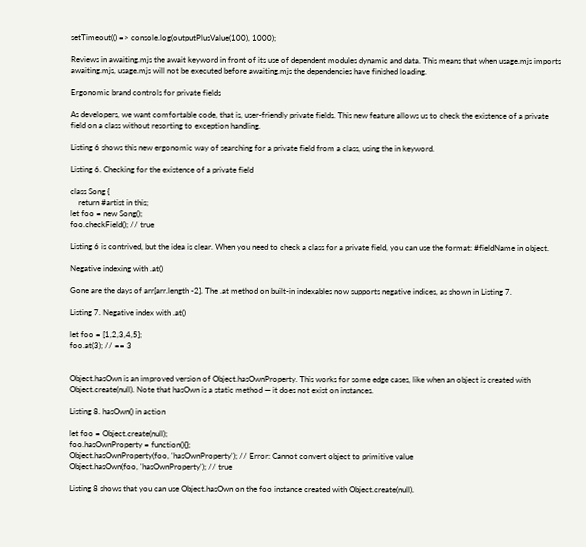setTimeout(() => console.log(outputPlusValue(100), 1000);

Reviews in awaiting.mjs the await keyword in front of its use of dependent modules dynamic and data. This means that when usage.mjs imports awaiting.mjs, usage.mjs will not be executed before awaiting.mjs the dependencies have finished loading.

Ergonomic brand controls for private fields

As developers, we want comfortable code, that is, user-friendly private fields. This new feature allows us to check the existence of a private field on a class without resorting to exception handling.

Listing 6 shows this new ergonomic way of searching for a private field from a class, using the in keyword.

Listing 6. Checking for the existence of a private field

class Song {
    return #artist in this;
let foo = new Song();
foo.checkField(); // true

Listing 6 is contrived, but the idea is clear. When you need to check a class for a private field, you can use the format: #fieldName in object.

Negative indexing with .at()

Gone are the days of arr[arr.length -2]. The .at method on built-in indexables now supports negative indices, as shown in Listing 7.

Listing 7. Negative index with .at()

let foo = [1,2,3,4,5];
foo.at(3); // == 3


Object.hasOwn is an improved version of Object.hasOwnProperty. This works for some edge cases, like when an object is created with Object.create(null). Note that hasOwn is a static method — it does not exist on instances.

Listing 8. hasOwn() in action

let foo = Object.create(null);
foo.hasOwnProperty = function(){};
Object.hasOwnProperty(foo, 'hasOwnProperty'); // Error: Cannot convert object to primitive value
Object.hasOwn(foo, 'hasOwnProperty'); // true

Listing 8 shows that you can use Object.hasOwn on the foo instance created with Object.create(null).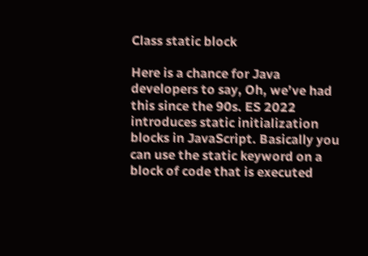Class static block

Here is a chance for Java developers to say, Oh, we’ve had this since the 90s. ES 2022 introduces static initialization blocks in JavaScript. Basically you can use the static keyword on a block of code that is executed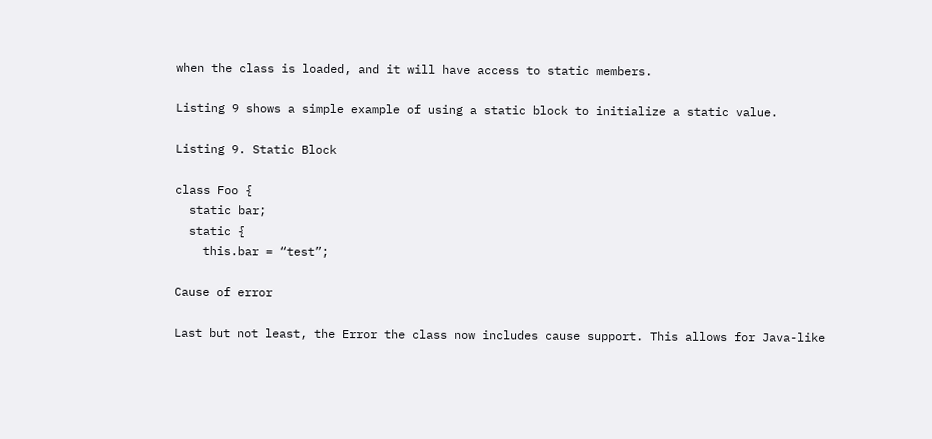when the class is loaded, and it will have access to static members.

Listing 9 shows a simple example of using a static block to initialize a static value.

Listing 9. Static Block

class Foo {
  static bar;
  static {
    this.bar = “test”;

Cause of error

Last but not least, the Error the class now includes cause support. This allows for Java-like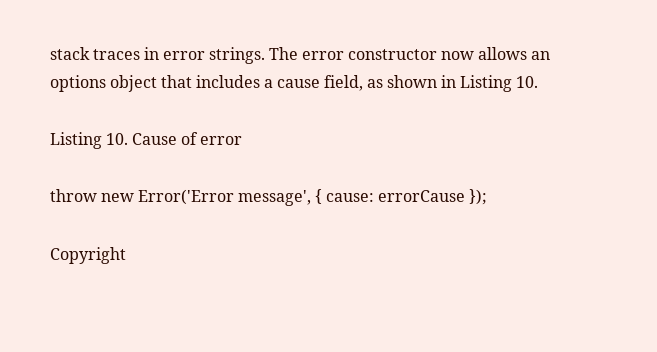stack traces in error strings. The error constructor now allows an options object that includes a cause field, as shown in Listing 10.

Listing 10. Cause of error

throw new Error('Error message', { cause: errorCause });

Copyright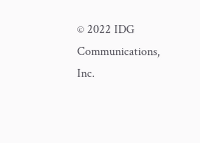© 2022 IDG Communications, Inc.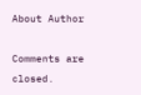About Author

Comments are closed.